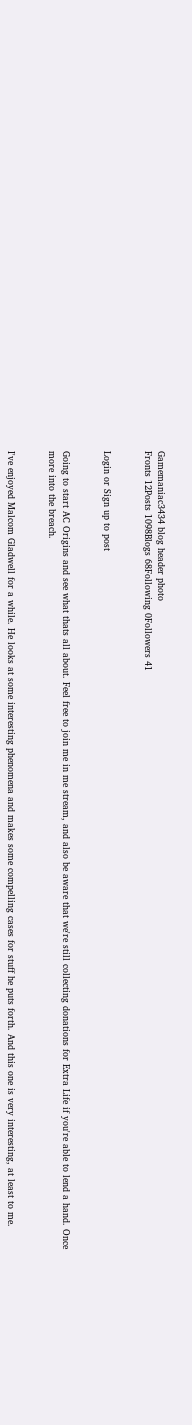Gamemaniac3434 blog header photo
Fronts 12Posts 1098Blogs 68Following 0Followers 41


Login or Sign up to post


Going to start AC Origins and see what thats all about. Feel free to join me in me stream, and also be aware that we're still collecting donations for Extra Life if you're able to lend a hand. Once more into the breach.


I've enjoyed Malcom Gladwell for a while. He looks at some interesting phenomena and makes some compelling cases for stuff he puts forth. And this one is very interesting, at least to me.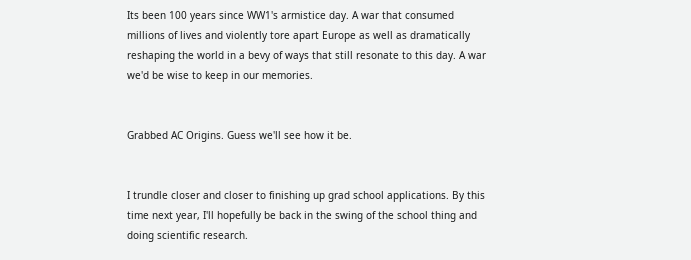Its been 100 years since WW1's armistice day. A war that consumed millions of lives and violently tore apart Europe as well as dramatically reshaping the world in a bevy of ways that still resonate to this day. A war we'd be wise to keep in our memories.


Grabbed AC Origins. Guess we'll see how it be.


I trundle closer and closer to finishing up grad school applications. By this time next year, I'll hopefully be back in the swing of the school thing and doing scientific research.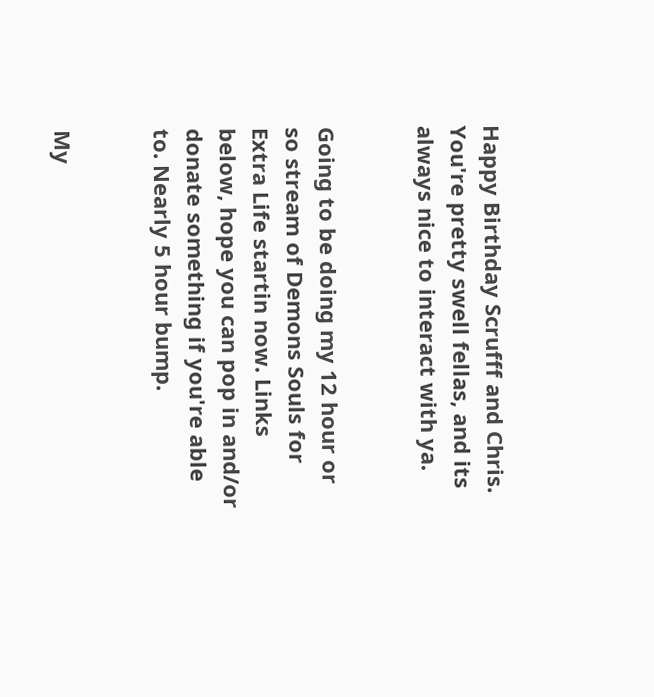Happy Birthday Scrufff and Chris. You're pretty swell fellas, and its always nice to interact with ya.


Going to be doing my 12 hour or so stream of Demons Souls for Extra Life startin now. Links below, hope you can pop in and/or donate something if you're able to. Nearly 5 hour bump.


My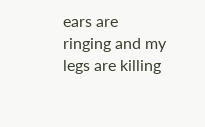ears are ringing and my legs are killing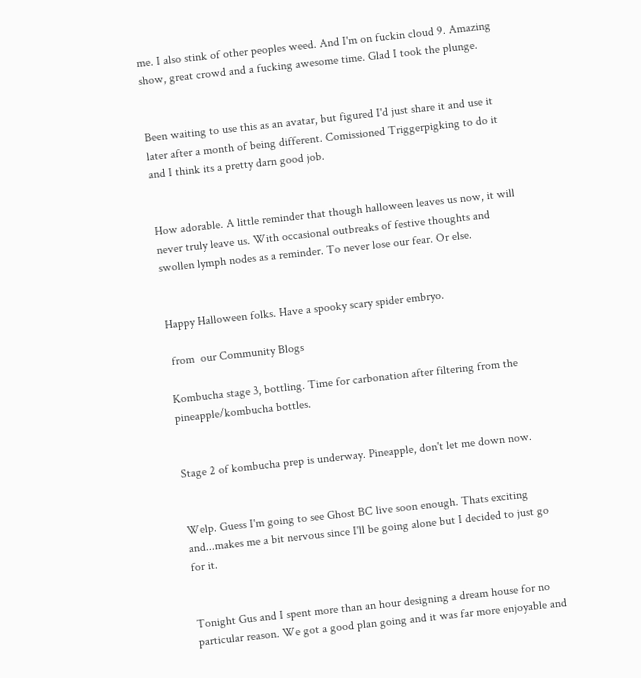me. I also stink of other peoples weed. And I'm on fuckin cloud 9. Amazing show, great crowd and a fucking awesome time. Glad I took the plunge.


Been waiting to use this as an avatar, but figured I'd just share it and use it later after a month of being different. Comissioned Triggerpigking to do it and I think its a pretty darn good job.


How adorable. A little reminder that though halloween leaves us now, it will never truly leave us. With occasional outbreaks of festive thoughts and swollen lymph nodes as a reminder. To never lose our fear. Or else.


Happy Halloween folks. Have a spooky scary spider embryo.

 from  our Community Blogs

Kombucha stage 3, bottling. Time for carbonation after filtering from the pineapple/kombucha bottles.


Stage 2 of kombucha prep is underway. Pineapple, don't let me down now.


Welp. Guess I'm going to see Ghost BC live soon enough. Thats exciting and...makes me a bit nervous since I'll be going alone but I decided to just go for it.


Tonight Gus and I spent more than an hour designing a dream house for no particular reason. We got a good plan going and it was far more enjoyable and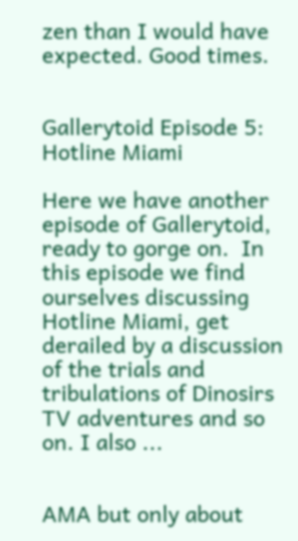zen than I would have expected. Good times.


Gallerytoid Episode 5: Hotline Miami

Here we have another episode of Gallerytoid, ready to gorge on.  In this episode we find ourselves discussing Hotline Miami, get derailed by a discussion of the trials and tribulations of Dinosirs TV adventures and so on. I also ...


AMA but only about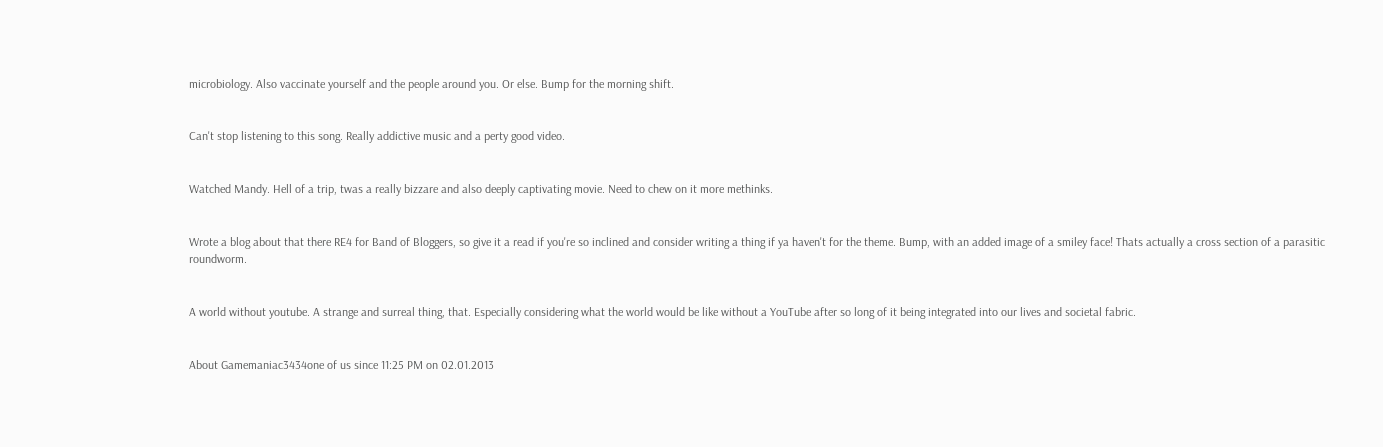microbiology. Also vaccinate yourself and the people around you. Or else. Bump for the morning shift.


Can't stop listening to this song. Really addictive music and a perty good video.


Watched Mandy. Hell of a trip, twas a really bizzare and also deeply captivating movie. Need to chew on it more methinks.


Wrote a blog about that there RE4 for Band of Bloggers, so give it a read if you're so inclined and consider writing a thing if ya haven't for the theme. Bump, with an added image of a smiley face! Thats actually a cross section of a parasitic roundworm.


A world without youtube. A strange and surreal thing, that. Especially considering what the world would be like without a YouTube after so long of it being integrated into our lives and societal fabric.


About Gamemaniac3434one of us since 11:25 PM on 02.01.2013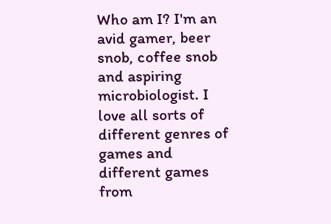Who am I? I'm an avid gamer, beer snob, coffee snob and aspiring microbiologist. I love all sorts of different genres of games and different games from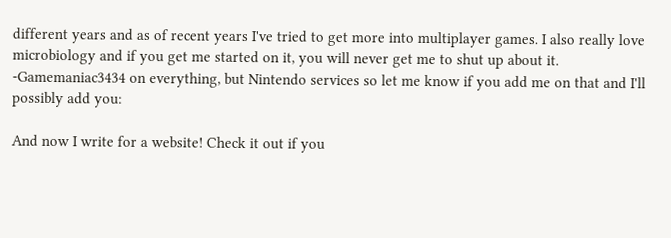different years and as of recent years I've tried to get more into multiplayer games. I also really love microbiology and if you get me started on it, you will never get me to shut up about it.
-Gamemaniac3434 on everything, but Nintendo services so let me know if you add me on that and I'll possibly add you:

And now I write for a website! Check it out if you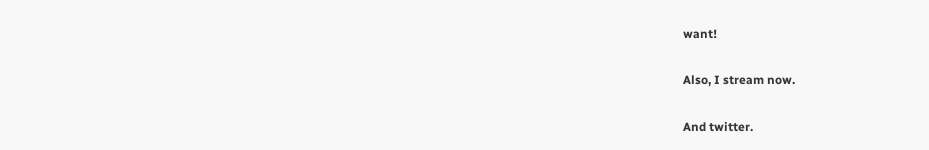want!

Also, I stream now.

And twitter.